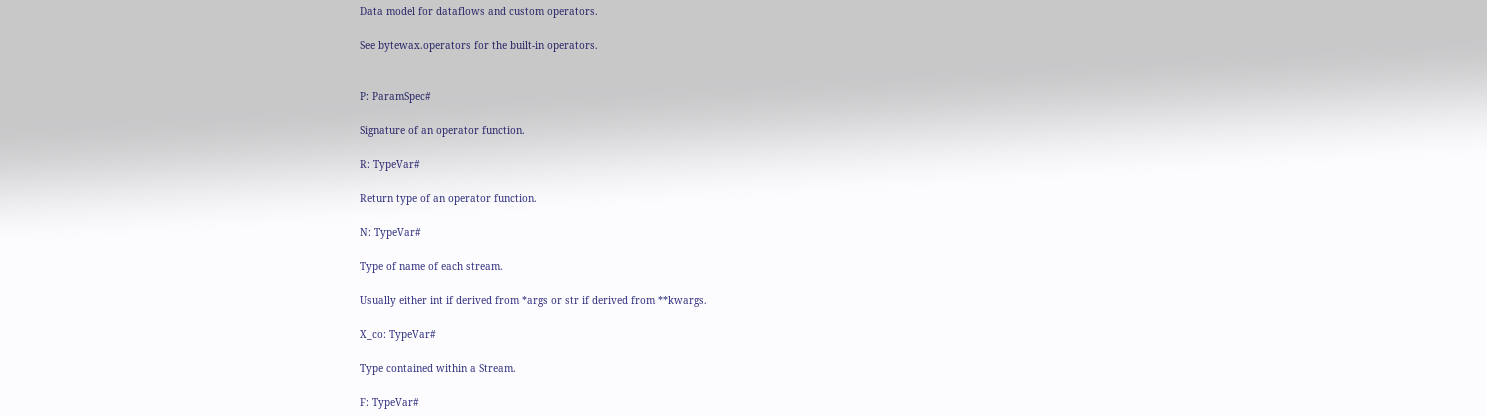Data model for dataflows and custom operators.

See bytewax.operators for the built-in operators.


P: ParamSpec#

Signature of an operator function.

R: TypeVar#

Return type of an operator function.

N: TypeVar#

Type of name of each stream.

Usually either int if derived from *args or str if derived from **kwargs.

X_co: TypeVar#

Type contained within a Stream.

F: TypeVar#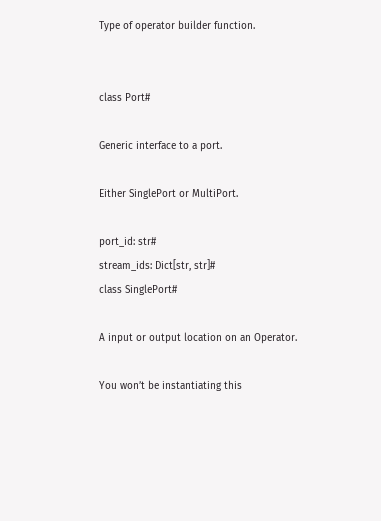Type of operator builder function.


class Port#

Generic interface to a port.

Either SinglePort or MultiPort.

port_id: str#
stream_ids: Dict[str, str]#
class SinglePort#

A input or output location on an Operator.

You won’t be instantiating this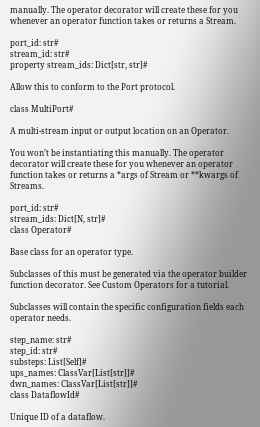manually. The operator decorator will create these for you whenever an operator function takes or returns a Stream.

port_id: str#
stream_id: str#
property stream_ids: Dict[str, str]#

Allow this to conform to the Port protocol.

class MultiPort#

A multi-stream input or output location on an Operator.

You won’t be instantiating this manually. The operator decorator will create these for you whenever an operator function takes or returns a *args of Stream or **kwargs of Streams.

port_id: str#
stream_ids: Dict[N, str]#
class Operator#

Base class for an operator type.

Subclasses of this must be generated via the operator builder function decorator. See Custom Operators for a tutorial.

Subclasses will contain the specific configuration fields each operator needs.

step_name: str#
step_id: str#
substeps: List[Self]#
ups_names: ClassVar[List[str]]#
dwn_names: ClassVar[List[str]]#
class DataflowId#

Unique ID of a dataflow.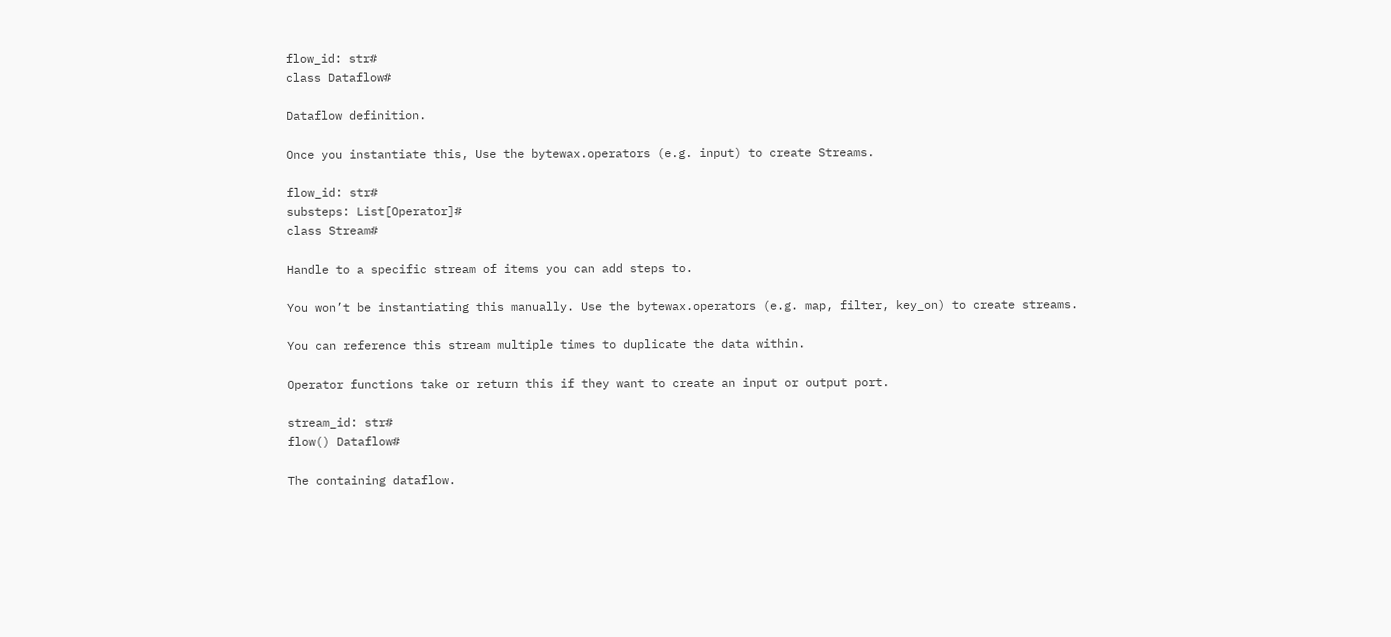flow_id: str#
class Dataflow#

Dataflow definition.

Once you instantiate this, Use the bytewax.operators (e.g. input) to create Streams.

flow_id: str#
substeps: List[Operator]#
class Stream#

Handle to a specific stream of items you can add steps to.

You won’t be instantiating this manually. Use the bytewax.operators (e.g. map, filter, key_on) to create streams.

You can reference this stream multiple times to duplicate the data within.

Operator functions take or return this if they want to create an input or output port.

stream_id: str#
flow() Dataflow#

The containing dataflow.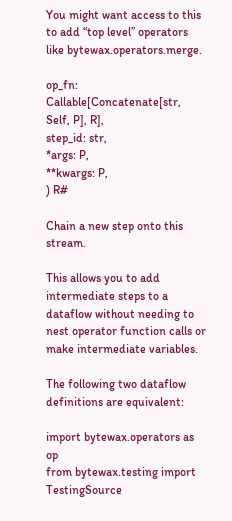You might want access to this to add “top level” operators like bytewax.operators.merge.

op_fn: Callable[Concatenate[str, Self, P], R],
step_id: str,
*args: P,
**kwargs: P,
) R#

Chain a new step onto this stream.

This allows you to add intermediate steps to a dataflow without needing to nest operator function calls or make intermediate variables.

The following two dataflow definitions are equivalent:

import bytewax.operators as op
from bytewax.testing import TestingSource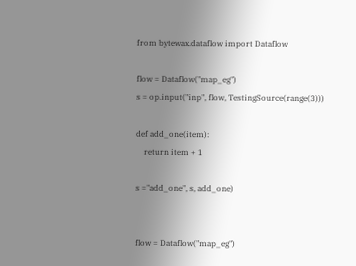from bytewax.dataflow import Dataflow

flow = Dataflow("map_eg")
s = op.input("inp", flow, TestingSource(range(3)))

def add_one(item):
    return item + 1

s ="add_one", s, add_one)


flow = Dataflow("map_eg")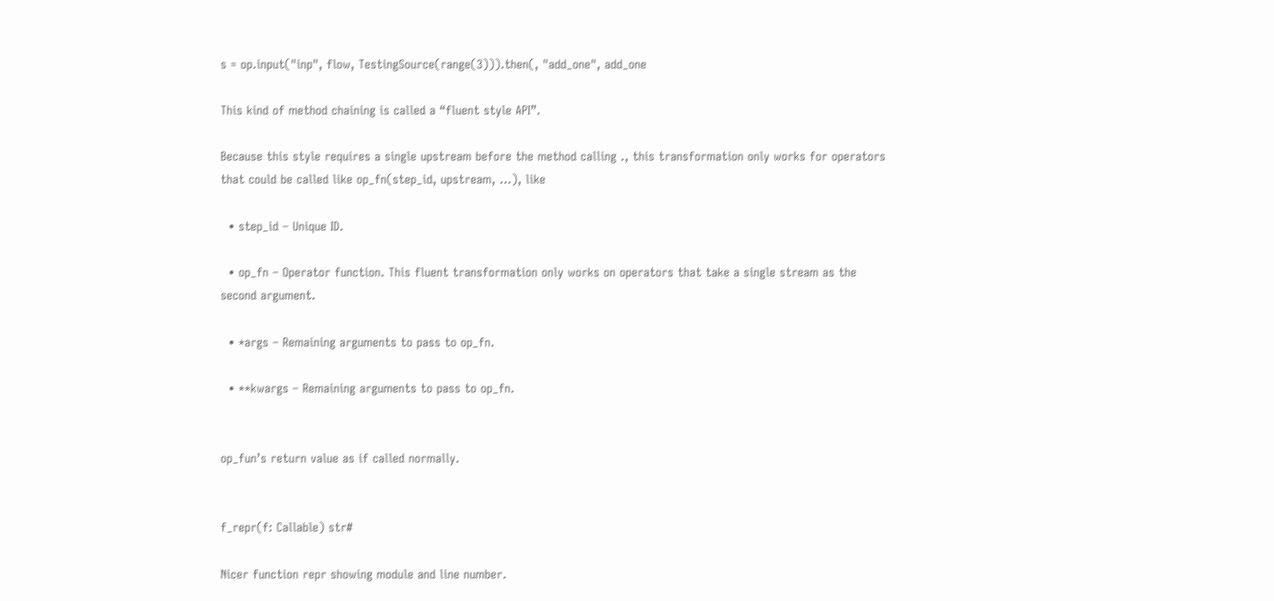s = op.input("inp", flow, TestingSource(range(3))).then(, "add_one", add_one

This kind of method chaining is called a “fluent style API”.

Because this style requires a single upstream before the method calling ., this transformation only works for operators that could be called like op_fn(step_id, upstream, ...), like

  • step_id – Unique ID.

  • op_fn – Operator function. This fluent transformation only works on operators that take a single stream as the second argument.

  • *args – Remaining arguments to pass to op_fn.

  • **kwargs – Remaining arguments to pass to op_fn.


op_fun’s return value as if called normally.


f_repr(f: Callable) str#

Nicer function repr showing module and line number.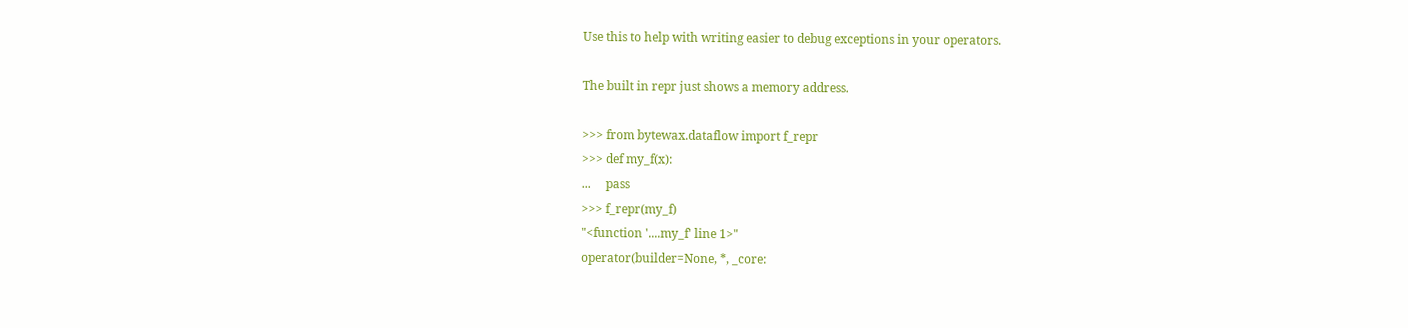Use this to help with writing easier to debug exceptions in your operators.

The built in repr just shows a memory address.

>>> from bytewax.dataflow import f_repr
>>> def my_f(x):
...     pass
>>> f_repr(my_f)
"<function '....my_f' line 1>"
operator(builder=None, *, _core: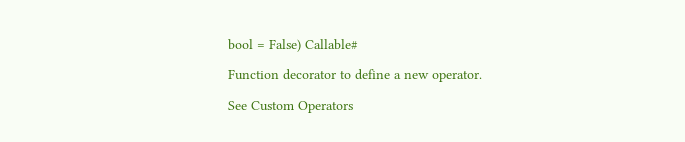bool = False) Callable#

Function decorator to define a new operator.

See Custom Operators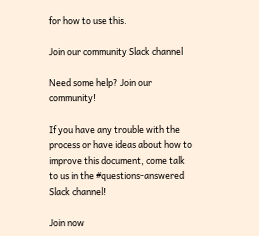for how to use this.

Join our community Slack channel

Need some help? Join our community!

If you have any trouble with the process or have ideas about how to improve this document, come talk to us in the #questions-answered Slack channel!

Join now